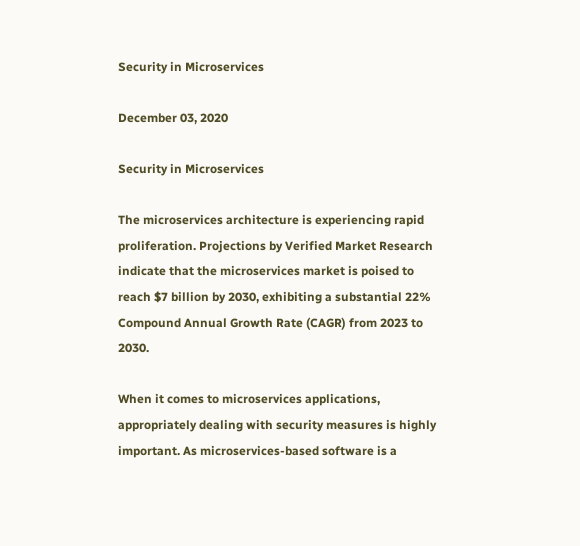Security in Microservices

December 03, 2020

Security in Microservices

The microservices architecture is experiencing rapid proliferation. Projections by Verified Market Research indicate that the microservices market is poised to reach $7 billion by 2030, exhibiting a substantial 22% Compound Annual Growth Rate (CAGR) from 2023 to 2030.

When it comes to microservices applications, appropriately dealing with security measures is highly important. As microservices-based software is a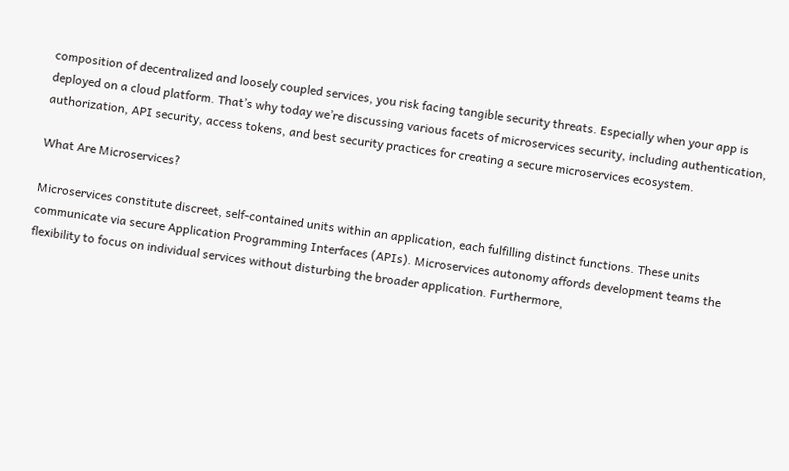composition of decentralized and loosely coupled services, you risk facing tangible security threats. Especially when your app is deployed on a cloud platform. That’s why today we’re discussing various facets of microservices security, including authentication, authorization, API security, access tokens, and best security practices for creating a secure microservices ecosystem.

What Are Microservices?

Microservices constitute discreet, self-contained units within an application, each fulfilling distinct functions. These units communicate via secure Application Programming Interfaces (APIs). Microservices autonomy affords development teams the flexibility to focus on individual services without disturbing the broader application. Furthermore,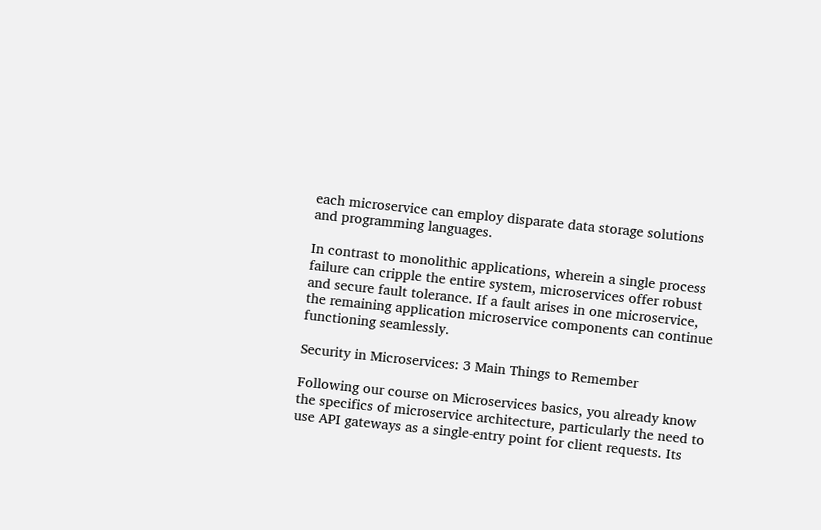each microservice can employ disparate data storage solutions and programming languages.

In contrast to monolithic applications, wherein a single process failure can cripple the entire system, microservices offer robust and secure fault tolerance. If a fault arises in one microservice, the remaining application microservice components can continue functioning seamlessly.

Security in Microservices: 3 Main Things to Remember

Following our course on Microservices basics, you already know the specifics of microservice architecture, particularly the need to use API gateways as a single-entry point for client requests. Its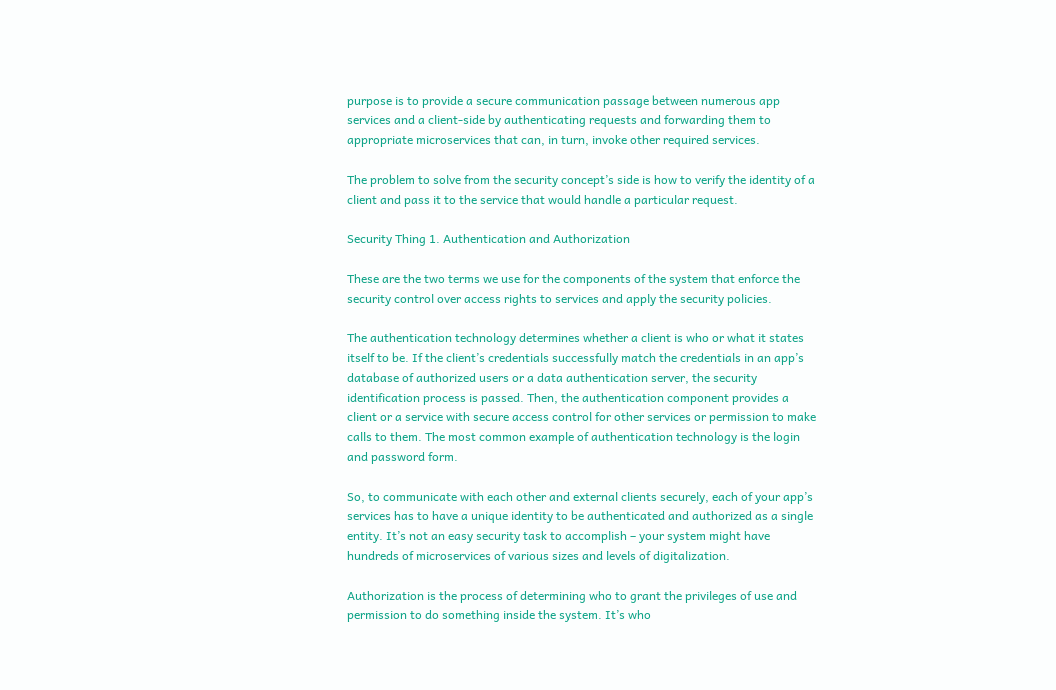purpose is to provide a secure communication passage between numerous app services and a client-side by authenticating requests and forwarding them to appropriate microservices that can, in turn, invoke other required services.

The problem to solve from the security concept’s side is how to verify the identity of a client and pass it to the service that would handle a particular request.

Security Thing 1. Authentication and Authorization

These are the two terms we use for the components of the system that enforce the security control over access rights to services and apply the security policies.

The authentication technology determines whether a client is who or what it states itself to be. If the client’s credentials successfully match the credentials in an app’s database of authorized users or a data authentication server, the security identification process is passed. Then, the authentication component provides a client or a service with secure access control for other services or permission to make calls to them. The most common example of authentication technology is the login and password form.

So, to communicate with each other and external clients securely, each of your app’s services has to have a unique identity to be authenticated and authorized as a single entity. It’s not an easy security task to accomplish – your system might have hundreds of microservices of various sizes and levels of digitalization.

Authorization is the process of determining who to grant the privileges of use and permission to do something inside the system. It’s who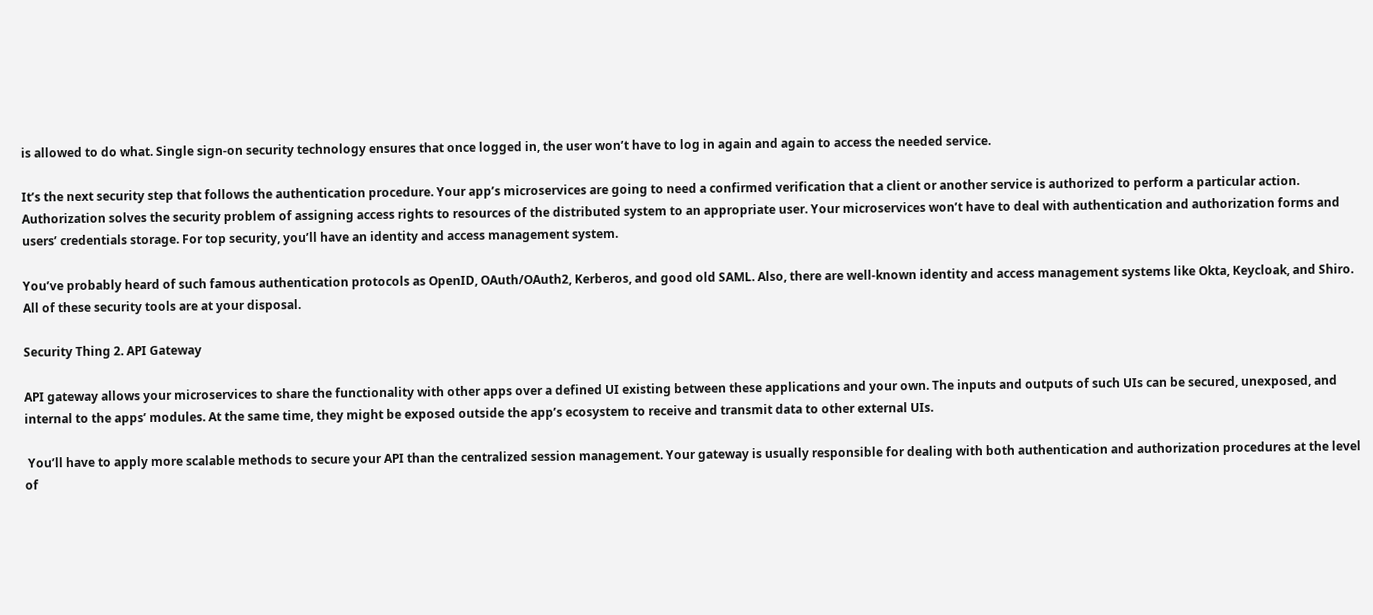is allowed to do what. Single sign-on security technology ensures that once logged in, the user won’t have to log in again and again to access the needed service.

It’s the next security step that follows the authentication procedure. Your app’s microservices are going to need a confirmed verification that a client or another service is authorized to perform a particular action. Authorization solves the security problem of assigning access rights to resources of the distributed system to an appropriate user. Your microservices won’t have to deal with authentication and authorization forms and users’ credentials storage. For top security, you’ll have an identity and access management system.

You’ve probably heard of such famous authentication protocols as OpenID, OAuth/OAuth2, Kerberos, and good old SAML. Also, there are well-known identity and access management systems like Okta, Keycloak, and Shiro. All of these security tools are at your disposal.

Security Thing 2. API Gateway

API gateway allows your microservices to share the functionality with other apps over a defined UI existing between these applications and your own. The inputs and outputs of such UIs can be secured, unexposed, and internal to the apps’ modules. At the same time, they might be exposed outside the app’s ecosystem to receive and transmit data to other external UIs.

 You’ll have to apply more scalable methods to secure your API than the centralized session management. Your gateway is usually responsible for dealing with both authentication and authorization procedures at the level of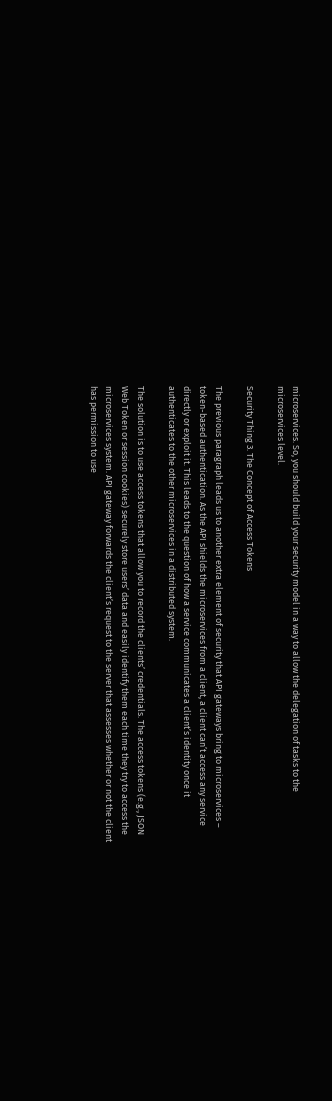microservices. So, you should build your security model in a way to allow the delegation of tasks to the microservices level.

Security Thing 3. The Concept of Access Tokens

The previous paragraph leads us to another extra element of security that API gateways bring to microservices – token-based authentication. As the API shields the microservices from a client, a client can’t access any service directly or exploit it. This leads to the question of how a service communicates a client’s identity once it authenticates to the other microservices in a distributed system.

The solution is to use access tokens that allow you to record the clients’ credentials. The access tokens (e.g., JSON Web Token or session cookies) securely store users’ data and easily identify them each time they try to access the microservices system. API gateway forwards the client’s request to the server that assesses whether or not the client has permission to use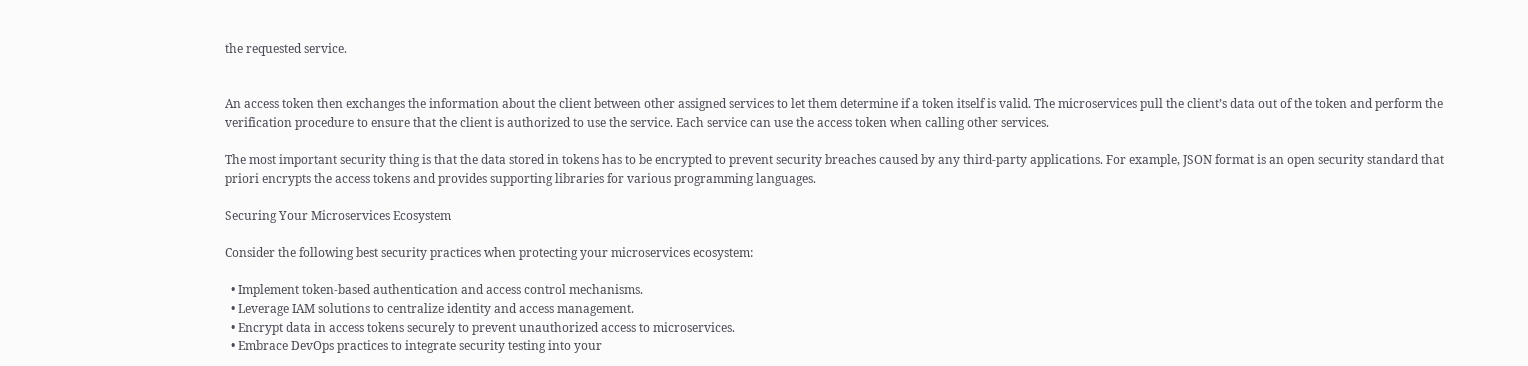the requested service.


An access token then exchanges the information about the client between other assigned services to let them determine if a token itself is valid. The microservices pull the client’s data out of the token and perform the verification procedure to ensure that the client is authorized to use the service. Each service can use the access token when calling other services.

The most important security thing is that the data stored in tokens has to be encrypted to prevent security breaches caused by any third-party applications. For example, JSON format is an open security standard that priori encrypts the access tokens and provides supporting libraries for various programming languages.

Securing Your Microservices Ecosystem

Consider the following best security practices when protecting your microservices ecosystem:

  • Implement token-based authentication and access control mechanisms.
  • Leverage IAM solutions to centralize identity and access management.
  • Encrypt data in access tokens securely to prevent unauthorized access to microservices.
  • Embrace DevOps practices to integrate security testing into your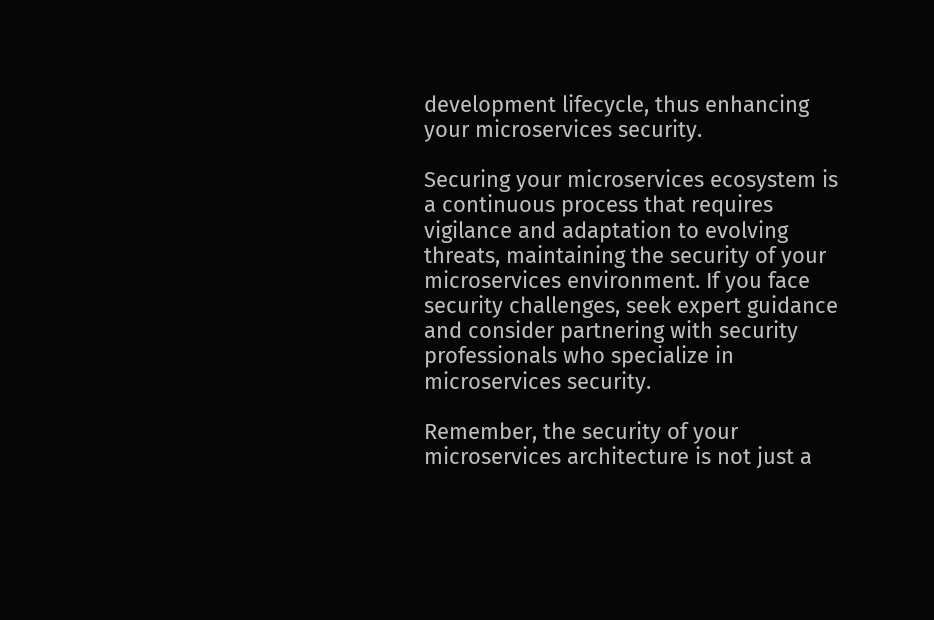development lifecycle, thus enhancing your microservices security.

Securing your microservices ecosystem is a continuous process that requires vigilance and adaptation to evolving threats, maintaining the security of your microservices environment. If you face security challenges, seek expert guidance and consider partnering with security professionals who specialize in microservices security.

Remember, the security of your microservices architecture is not just a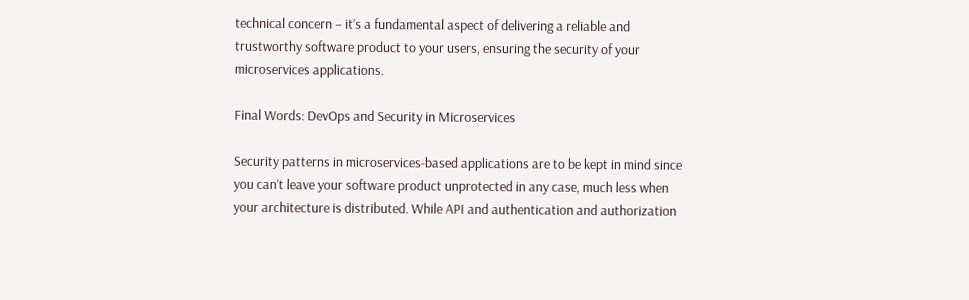technical concern – it’s a fundamental aspect of delivering a reliable and trustworthy software product to your users, ensuring the security of your microservices applications.

Final Words: DevOps and Security in Microservices

Security patterns in microservices-based applications are to be kept in mind since you can’t leave your software product unprotected in any case, much less when your architecture is distributed. While API and authentication and authorization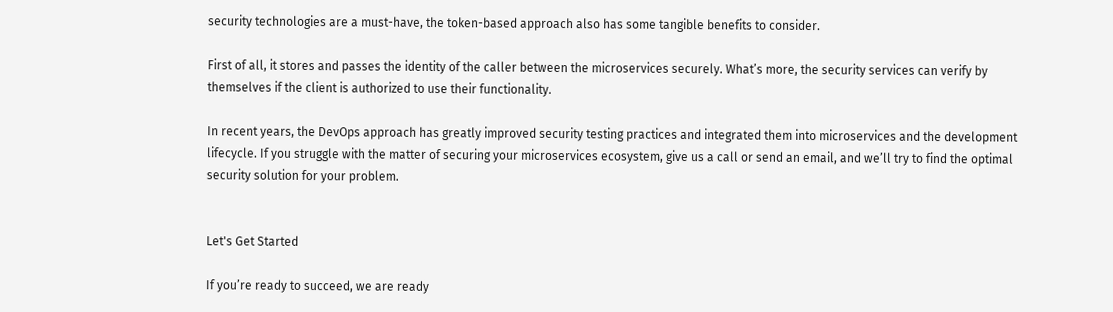security technologies are a must-have, the token-based approach also has some tangible benefits to consider.

First of all, it stores and passes the identity of the caller between the microservices securely. What’s more, the security services can verify by themselves if the client is authorized to use their functionality.

In recent years, the DevOps approach has greatly improved security testing practices and integrated them into microservices and the development lifecycle. If you struggle with the matter of securing your microservices ecosystem, give us a call or send an email, and we’ll try to find the optimal security solution for your problem.


Let's Get Started

If you’re ready to succeed, we are ready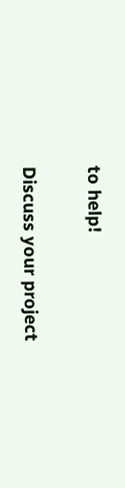to help!

Discuss your project